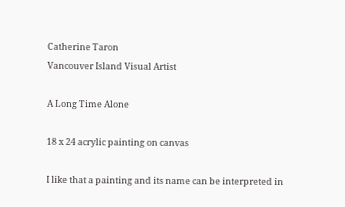Catherine Taron
Vancouver Island Visual Artist

A Long Time Alone

18 x 24 acrylic painting on canvas

I like that a painting and its name can be interpreted in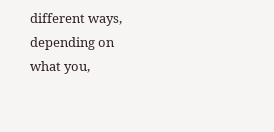different ways, depending on what you,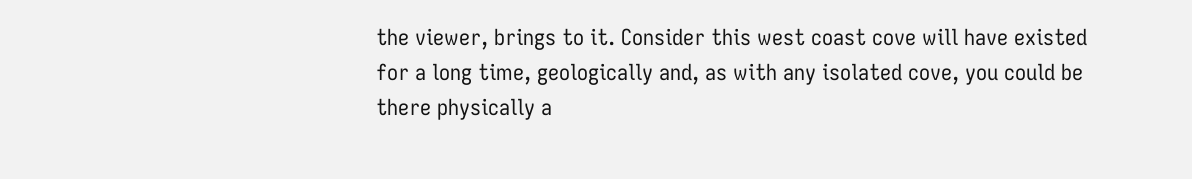the viewer, brings to it. Consider this west coast cove will have existed for a long time, geologically and, as with any isolated cove, you could be there physically a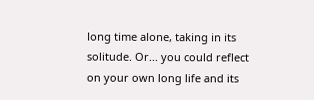long time alone, taking in its solitude. Or... you could reflect on your own long life and its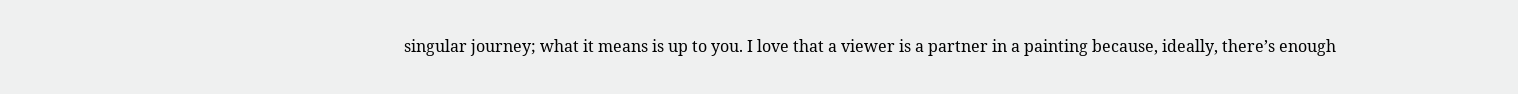singular journey; what it means is up to you. I love that a viewer is a partner in a painting because, ideally, there’s enough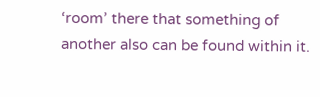‘room’ there that something of another also can be found within it.